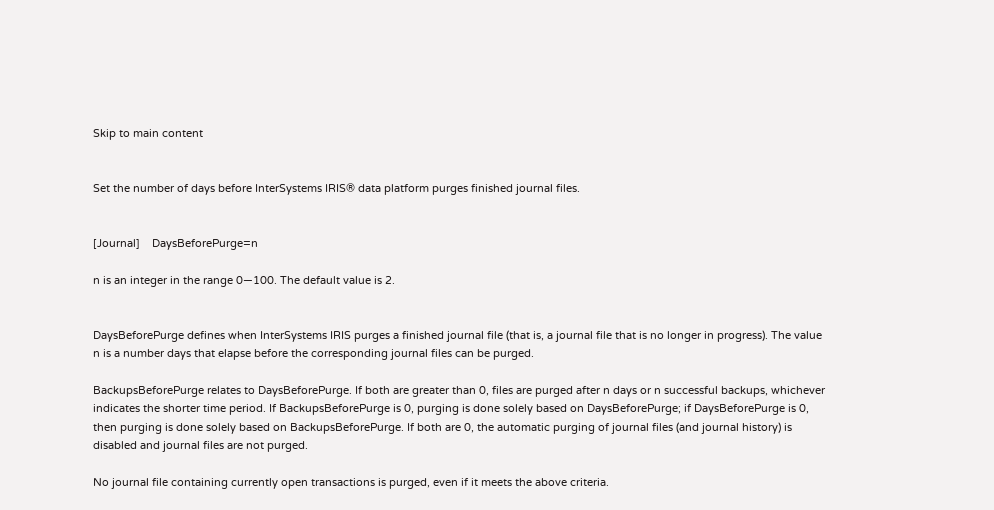Skip to main content


Set the number of days before InterSystems IRIS® data platform purges finished journal files.


[Journal]    DaysBeforePurge=n

n is an integer in the range 0—100. The default value is 2.


DaysBeforePurge defines when InterSystems IRIS purges a finished journal file (that is, a journal file that is no longer in progress). The value n is a number days that elapse before the corresponding journal files can be purged.

BackupsBeforePurge relates to DaysBeforePurge. If both are greater than 0, files are purged after n days or n successful backups, whichever indicates the shorter time period. If BackupsBeforePurge is 0, purging is done solely based on DaysBeforePurge; if DaysBeforePurge is 0, then purging is done solely based on BackupsBeforePurge. If both are 0, the automatic purging of journal files (and journal history) is disabled and journal files are not purged.

No journal file containing currently open transactions is purged, even if it meets the above criteria.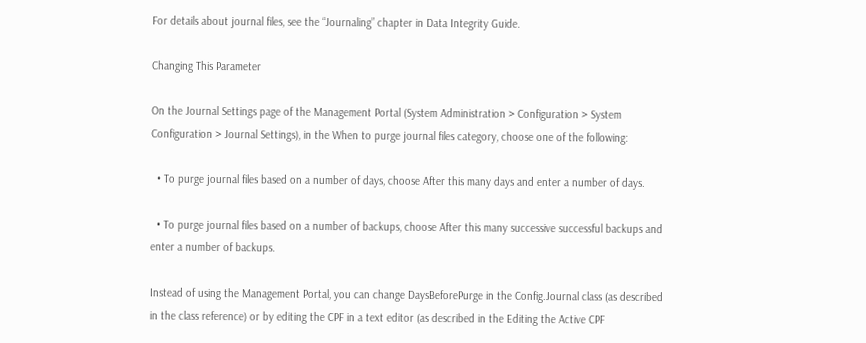For details about journal files, see the “Journaling” chapter in Data Integrity Guide.

Changing This Parameter

On the Journal Settings page of the Management Portal (System Administration > Configuration > System Configuration > Journal Settings), in the When to purge journal files category, choose one of the following:

  • To purge journal files based on a number of days, choose After this many days and enter a number of days.

  • To purge journal files based on a number of backups, choose After this many successive successful backups and enter a number of backups.

Instead of using the Management Portal, you can change DaysBeforePurge in the Config.Journal class (as described in the class reference) or by editing the CPF in a text editor (as described in the Editing the Active CPF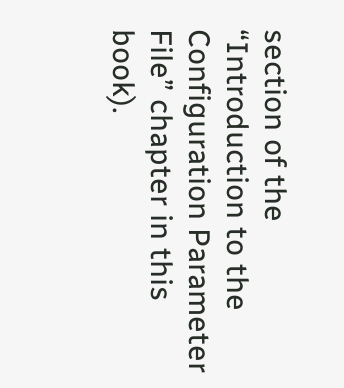section of the “Introduction to the Configuration Parameter File” chapter in this book).